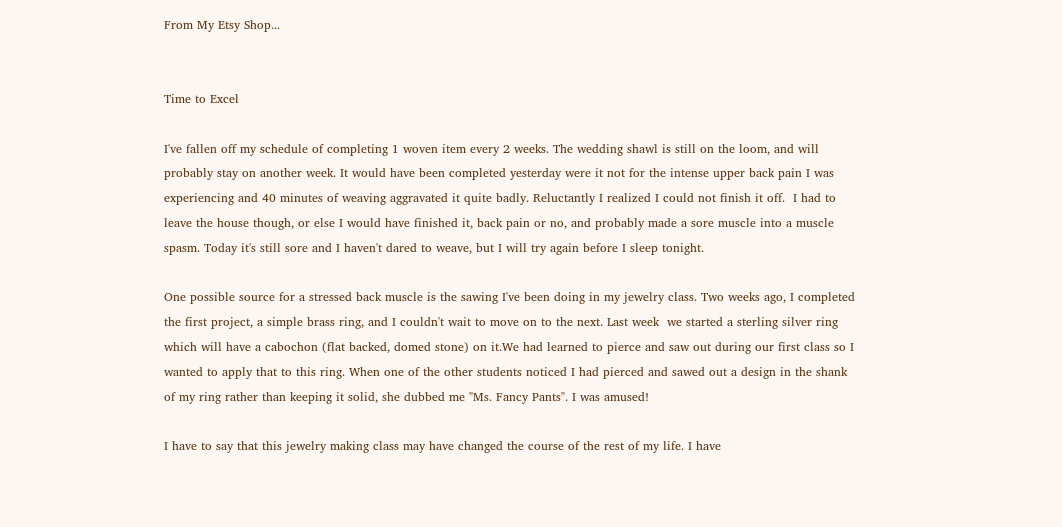From My Etsy Shop...


Time to Excel

I've fallen off my schedule of completing 1 woven item every 2 weeks. The wedding shawl is still on the loom, and will probably stay on another week. It would have been completed yesterday were it not for the intense upper back pain I was experiencing and 40 minutes of weaving aggravated it quite badly. Reluctantly I realized I could not finish it off.  I had to leave the house though, or else I would have finished it, back pain or no, and probably made a sore muscle into a muscle spasm. Today it's still sore and I haven't dared to weave, but I will try again before I sleep tonight.

One possible source for a stressed back muscle is the sawing I've been doing in my jewelry class. Two weeks ago, I completed the first project, a simple brass ring, and I couldn't wait to move on to the next. Last week  we started a sterling silver ring which will have a cabochon (flat backed, domed stone) on it.We had learned to pierce and saw out during our first class so I wanted to apply that to this ring. When one of the other students noticed I had pierced and sawed out a design in the shank of my ring rather than keeping it solid, she dubbed me "Ms. Fancy Pants". I was amused!

I have to say that this jewelry making class may have changed the course of the rest of my life. I have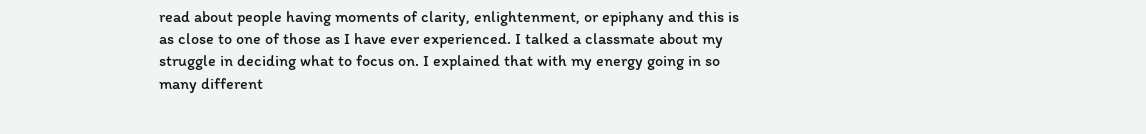read about people having moments of clarity, enlightenment, or epiphany and this is as close to one of those as I have ever experienced. I talked a classmate about my struggle in deciding what to focus on. I explained that with my energy going in so many different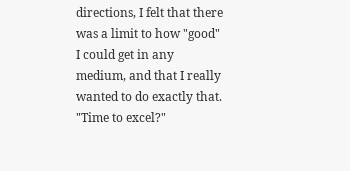directions, I felt that there was a limit to how "good" I could get in any  medium, and that I really wanted to do exactly that.  "Time to excel?"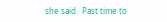she said.  Past time to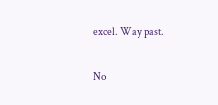excel. Way past.

No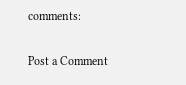comments:

Post a Comment